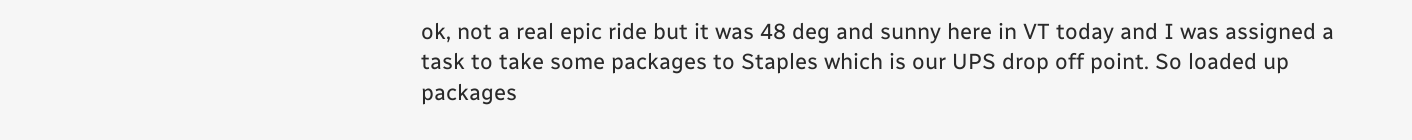ok, not a real epic ride but it was 48 deg and sunny here in VT today and I was assigned a task to take some packages to Staples which is our UPS drop off point. So loaded up packages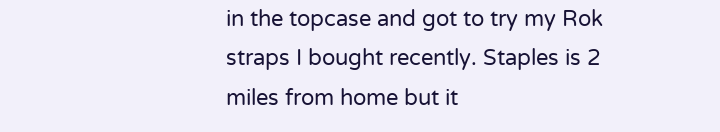in the topcase and got to try my Rok straps I bought recently. Staples is 2 miles from home but it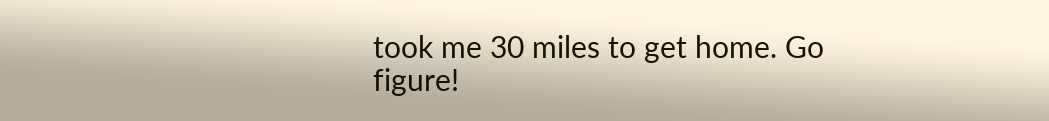took me 30 miles to get home. Go figure!